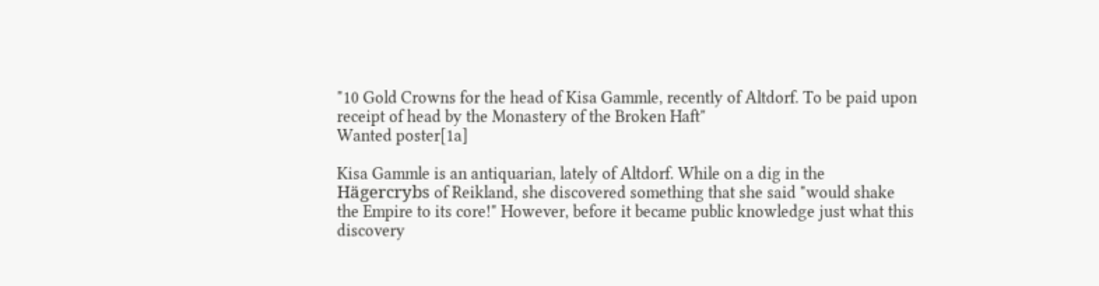"10 Gold Crowns for the head of Kisa Gammle, recently of Altdorf. To be paid upon receipt of head by the Monastery of the Broken Haft"
Wanted poster[1a]

Kisa Gammle is an antiquarian, lately of Altdorf. While on a dig in the Hägercrybs of Reikland, she discovered something that she said "would shake the Empire to its core!" However, before it became public knowledge just what this discovery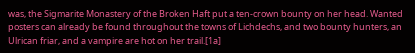was, the Sigmarite Monastery of the Broken Haft put a ten-crown bounty on her head. Wanted posters can already be found throughout the towns of Lichdechs, and two bounty hunters, an Ulrican friar, and a vampire are hot on her trail.[1a]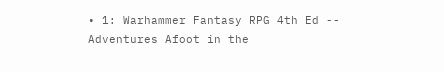• 1: Warhammer Fantasy RPG 4th Ed -- Adventures Afoot in the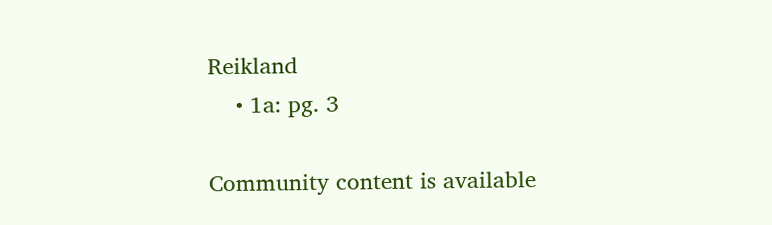Reikland
    • 1a: pg. 3

Community content is available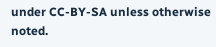under CC-BY-SA unless otherwise noted.